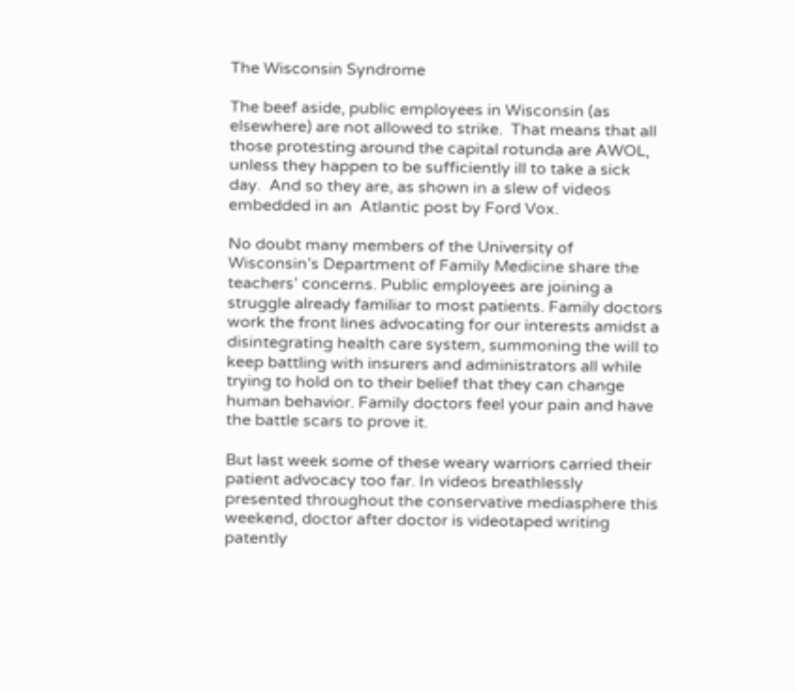The Wisconsin Syndrome

The beef aside, public employees in Wisconsin (as elsewhere) are not allowed to strike.  That means that all those protesting around the capital rotunda are AWOL, unless they happen to be sufficiently ill to take a sick day.  And so they are, as shown in a slew of videos embedded in an  Atlantic post by Ford Vox.

No doubt many members of the University of Wisconsin’s Department of Family Medicine share the teachers’ concerns. Public employees are joining a struggle already familiar to most patients. Family doctors work the front lines advocating for our interests amidst a disintegrating health care system, summoning the will to keep battling with insurers and administrators all while trying to hold on to their belief that they can change human behavior. Family doctors feel your pain and have the battle scars to prove it.

But last week some of these weary warriors carried their patient advocacy too far. In videos breathlessly presented throughout the conservative mediasphere this weekend, doctor after doctor is videotaped writing patently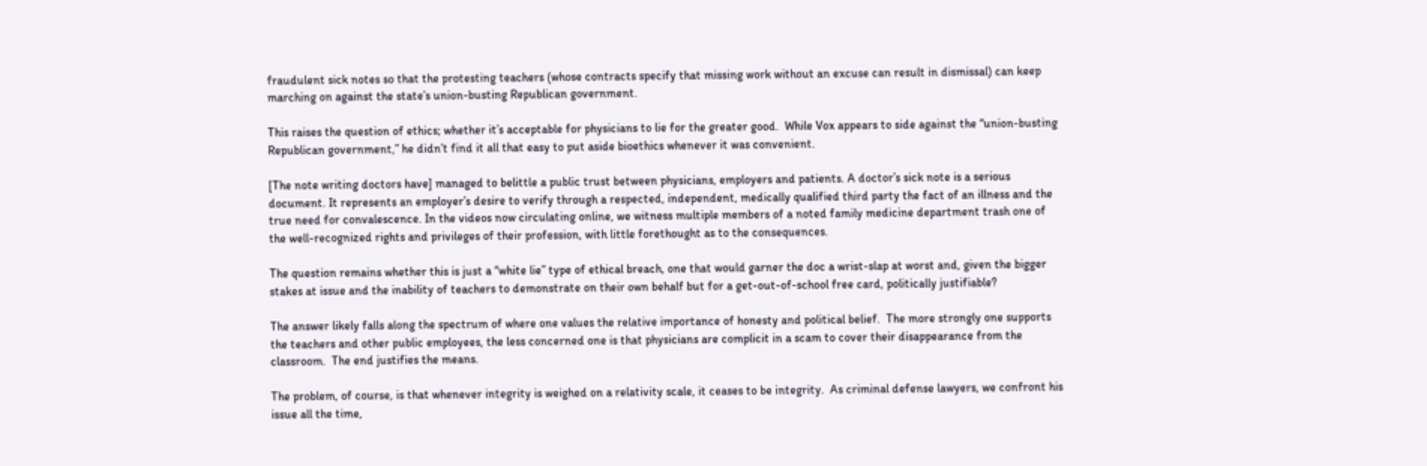fraudulent sick notes so that the protesting teachers (whose contracts specify that missing work without an excuse can result in dismissal) can keep marching on against the state’s union-busting Republican government.

This raises the question of ethics; whether it’s acceptable for physicians to lie for the greater good.  While Vox appears to side against the “union-busting Republican government,” he didn’t find it all that easy to put aside bioethics whenever it was convenient.

[The note writing doctors have] managed to belittle a public trust between physicians, employers and patients. A doctor’s sick note is a serious document. It represents an employer’s desire to verify through a respected, independent, medically qualified third party the fact of an illness and the true need for convalescence. In the videos now circulating online, we witness multiple members of a noted family medicine department trash one of the well-recognized rights and privileges of their profession, with little forethought as to the consequences.

The question remains whether this is just a “white lie” type of ethical breach, one that would garner the doc a wrist-slap at worst and, given the bigger stakes at issue and the inability of teachers to demonstrate on their own behalf but for a get-out-of-school free card, politically justifiable?

The answer likely falls along the spectrum of where one values the relative importance of honesty and political belief.  The more strongly one supports the teachers and other public employees, the less concerned one is that physicians are complicit in a scam to cover their disappearance from the classroom.  The end justifies the means.

The problem, of course, is that whenever integrity is weighed on a relativity scale, it ceases to be integrity.  As criminal defense lawyers, we confront his issue all the time,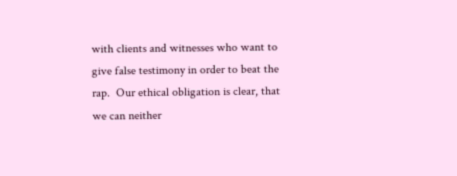with clients and witnesses who want to give false testimony in order to beat the rap.  Our ethical obligation is clear, that we can neither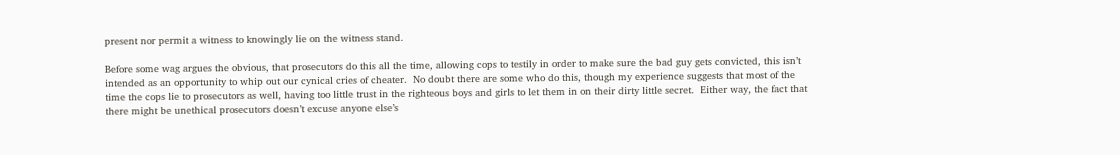present nor permit a witness to knowingly lie on the witness stand.

Before some wag argues the obvious, that prosecutors do this all the time, allowing cops to testily in order to make sure the bad guy gets convicted, this isn’t intended as an opportunity to whip out our cynical cries of cheater.  No doubt there are some who do this, though my experience suggests that most of the time the cops lie to prosecutors as well, having too little trust in the righteous boys and girls to let them in on their dirty little secret.  Either way, the fact that there might be unethical prosecutors doesn’t excuse anyone else’s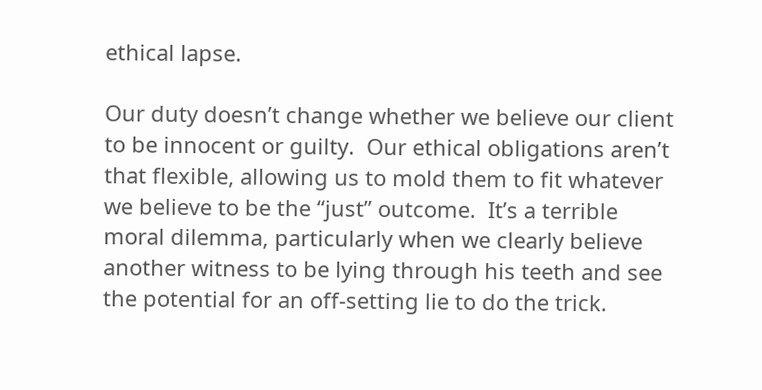ethical lapse.

Our duty doesn’t change whether we believe our client to be innocent or guilty.  Our ethical obligations aren’t that flexible, allowing us to mold them to fit whatever we believe to be the “just” outcome.  It’s a terrible moral dilemma, particularly when we clearly believe another witness to be lying through his teeth and see the potential for an off-setting lie to do the trick.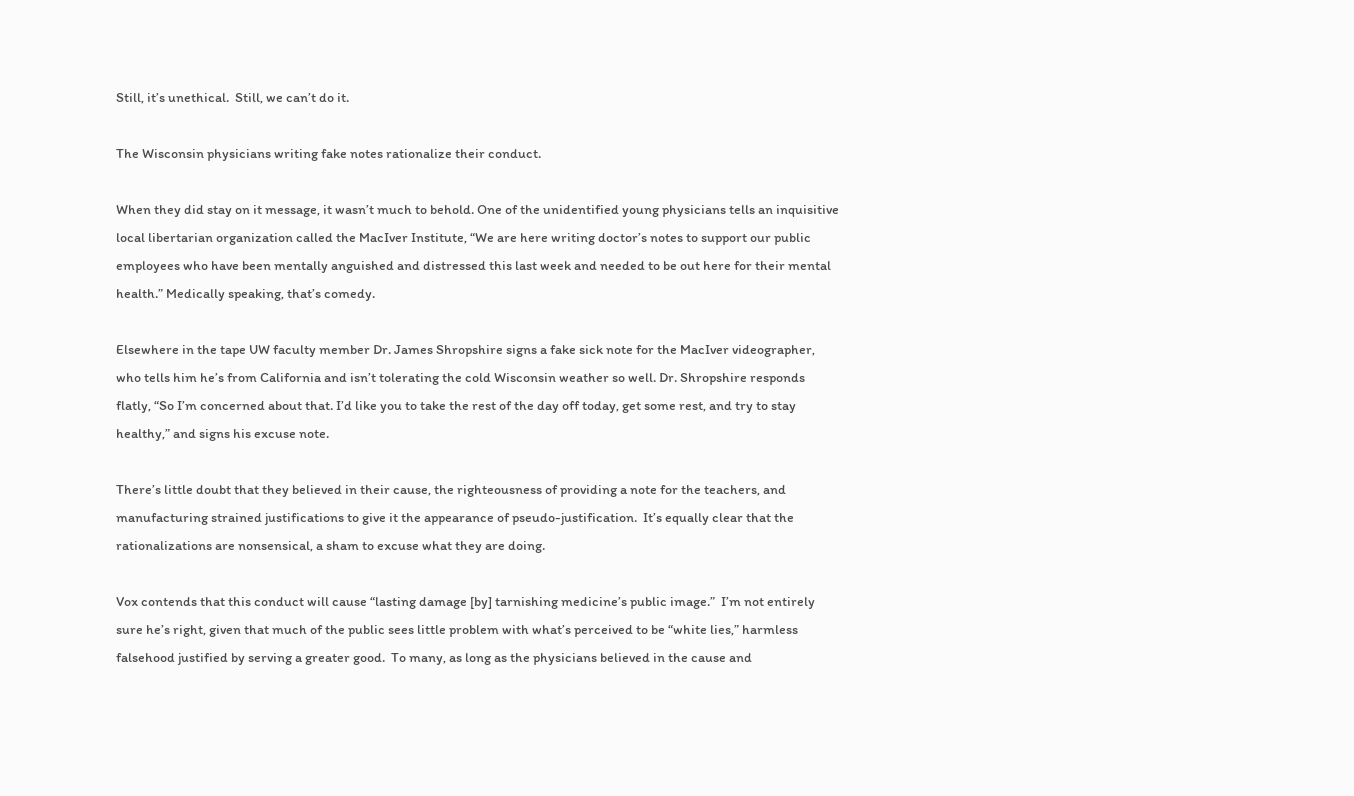Still, it’s unethical.  Still, we can’t do it.

The Wisconsin physicians writing fake notes rationalize their conduct.

When they did stay on it message, it wasn’t much to behold. One of the unidentified young physicians tells an inquisitive local libertarian organization called the MacIver Institute, “We are here writing doctor’s notes to support our public employees who have been mentally anguished and distressed this last week and needed to be out here for their mental health.” Medically speaking, that’s comedy.

Elsewhere in the tape UW faculty member Dr. James Shropshire signs a fake sick note for the MacIver videographer, who tells him he’s from California and isn’t tolerating the cold Wisconsin weather so well. Dr. Shropshire responds flatly, “So I’m concerned about that. I’d like you to take the rest of the day off today, get some rest, and try to stay healthy,” and signs his excuse note.

There’s little doubt that they believed in their cause, the righteousness of providing a note for the teachers, and manufacturing strained justifications to give it the appearance of pseudo-justification.  It’s equally clear that the rationalizations are nonsensical, a sham to excuse what they are doing.

Vox contends that this conduct will cause “lasting damage [by] tarnishing medicine’s public image.”  I’m not entirely sure he’s right, given that much of the public sees little problem with what’s perceived to be “white lies,” harmless falsehood justified by serving a greater good.  To many, as long as the physicians believed in the cause and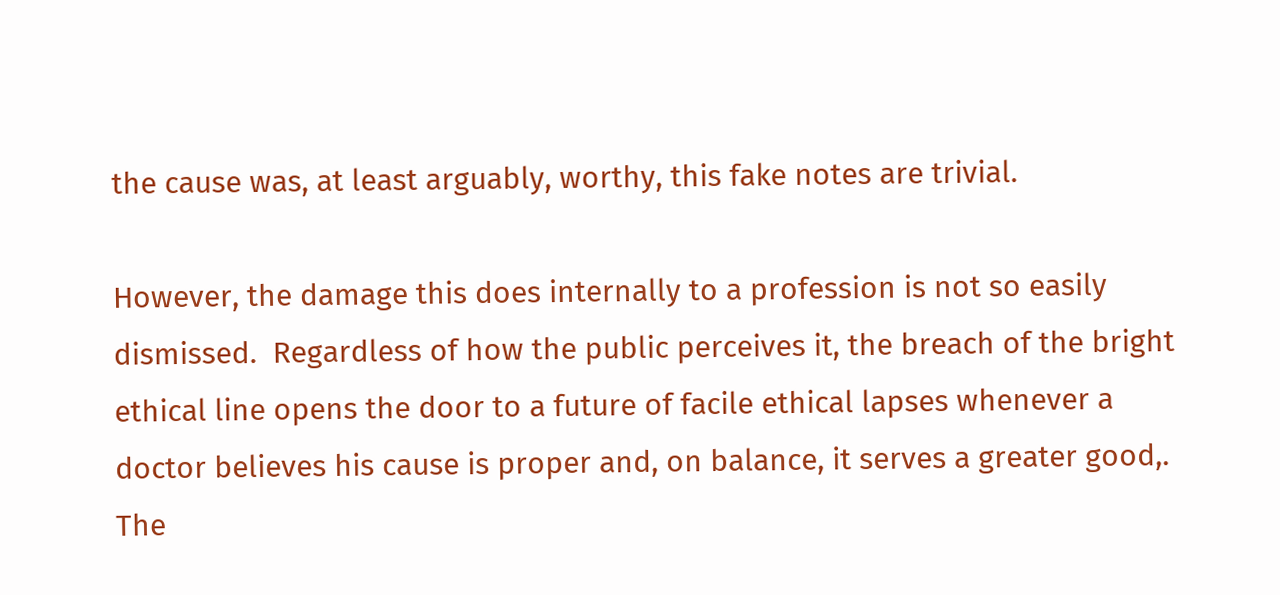the cause was, at least arguably, worthy, this fake notes are trivial.

However, the damage this does internally to a profession is not so easily dismissed.  Regardless of how the public perceives it, the breach of the bright ethical line opens the door to a future of facile ethical lapses whenever a doctor believes his cause is proper and, on balance, it serves a greater good,.  The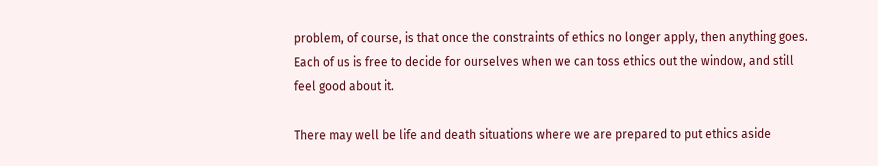problem, of course, is that once the constraints of ethics no longer apply, then anything goes.  Each of us is free to decide for ourselves when we can toss ethics out the window, and still feel good about it.

There may well be life and death situations where we are prepared to put ethics aside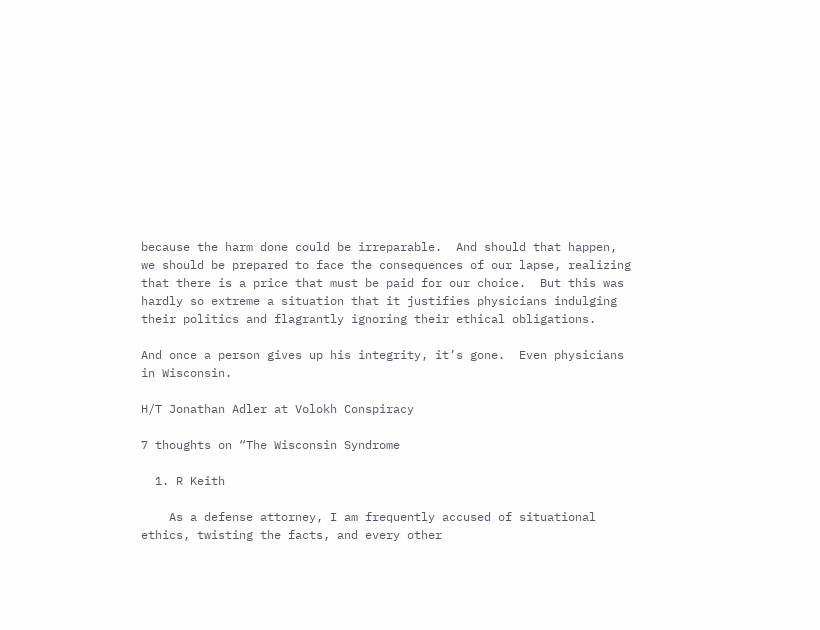because the harm done could be irreparable.  And should that happen, we should be prepared to face the consequences of our lapse, realizing that there is a price that must be paid for our choice.  But this was hardly so extreme a situation that it justifies physicians indulging their politics and flagrantly ignoring their ethical obligations.

And once a person gives up his integrity, it’s gone.  Even physicians in Wisconsin.

H/T Jonathan Adler at Volokh Conspiracy

7 thoughts on “The Wisconsin Syndrome

  1. R Keith

    As a defense attorney, I am frequently accused of situational ethics, twisting the facts, and every other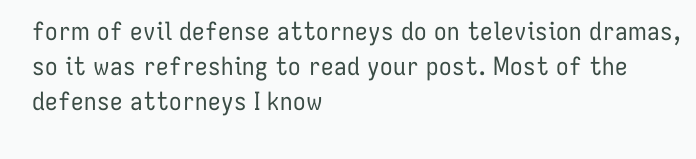form of evil defense attorneys do on television dramas, so it was refreshing to read your post. Most of the defense attorneys I know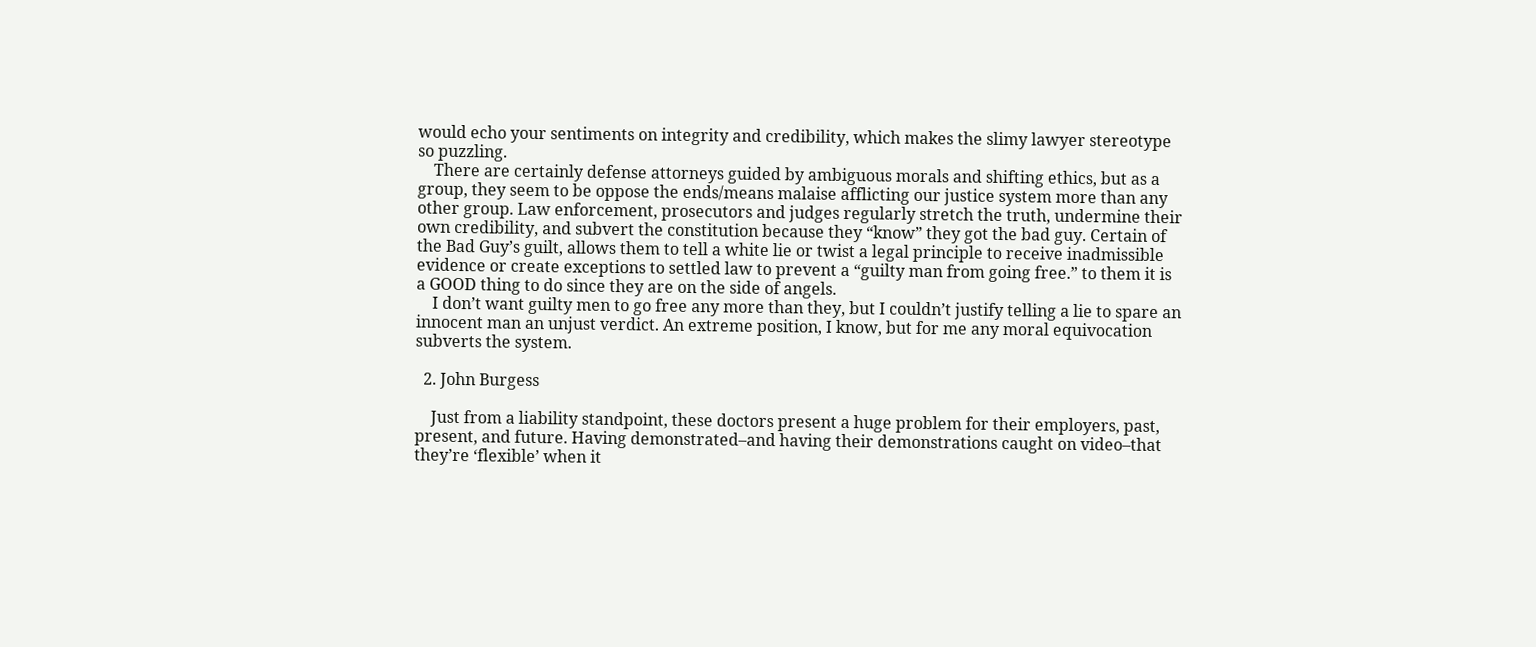would echo your sentiments on integrity and credibility, which makes the slimy lawyer stereotype so puzzling.
    There are certainly defense attorneys guided by ambiguous morals and shifting ethics, but as a group, they seem to be oppose the ends/means malaise afflicting our justice system more than any other group. Law enforcement, prosecutors and judges regularly stretch the truth, undermine their own credibility, and subvert the constitution because they “know” they got the bad guy. Certain of the Bad Guy’s guilt, allows them to tell a white lie or twist a legal principle to receive inadmissible evidence or create exceptions to settled law to prevent a “guilty man from going free.” to them it is a GOOD thing to do since they are on the side of angels.
    I don’t want guilty men to go free any more than they, but I couldn’t justify telling a lie to spare an innocent man an unjust verdict. An extreme position, I know, but for me any moral equivocation subverts the system.

  2. John Burgess

    Just from a liability standpoint, these doctors present a huge problem for their employers, past, present, and future. Having demonstrated–and having their demonstrations caught on video–that they’re ‘flexible’ when it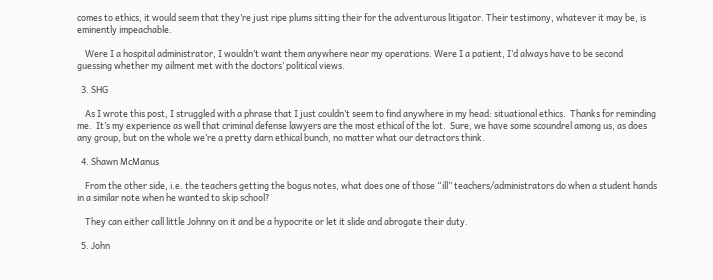comes to ethics, it would seem that they’re just ripe plums sitting their for the adventurous litigator. Their testimony, whatever it may be, is eminently impeachable.

    Were I a hospital administrator, I wouldn’t want them anywhere near my operations. Were I a patient, I’d always have to be second guessing whether my ailment met with the doctors’ political views.

  3. SHG

    As I wrote this post, I struggled with a phrase that I just couldn’t seem to find anywhere in my head: situational ethics.  Thanks for reminding me.  It’s my experience as well that criminal defense lawyers are the most ethical of the lot.  Sure, we have some scoundrel among us, as does any group, but on the whole we’re a pretty darn ethical bunch, no matter what our detractors think.

  4. Shawn McManus

    From the other side, i.e. the teachers getting the bogus notes, what does one of those “ill” teachers/administrators do when a student hands in a similar note when he wanted to skip school?

    They can either call little Johnny on it and be a hypocrite or let it slide and abrogate their duty.

  5. John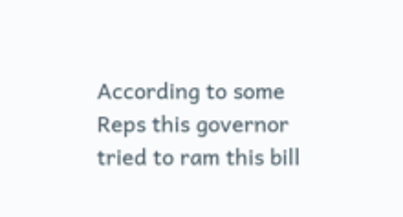According to some Reps this governor tried to ram this bill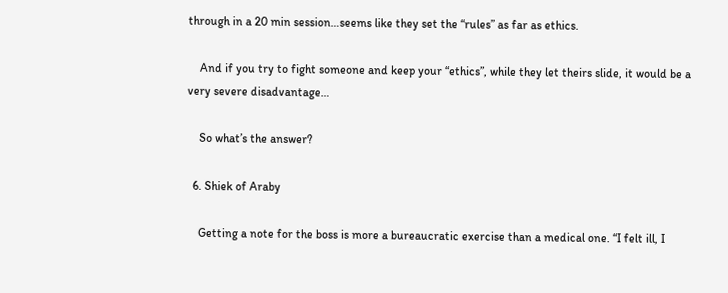through in a 20 min session…seems like they set the “rules” as far as ethics.

    And if you try to fight someone and keep your “ethics”, while they let theirs slide, it would be a very severe disadvantage…

    So what’s the answer?

  6. Shiek of Araby

    Getting a note for the boss is more a bureaucratic exercise than a medical one. “I felt ill, I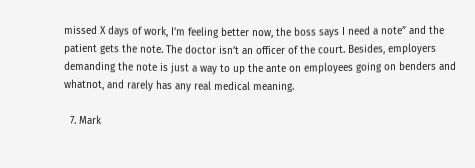missed X days of work, I’m feeling better now, the boss says I need a note” and the patient gets the note. The doctor isn’t an officer of the court. Besides, employers demanding the note is just a way to up the ante on employees going on benders and whatnot, and rarely has any real medical meaning.

  7. Mark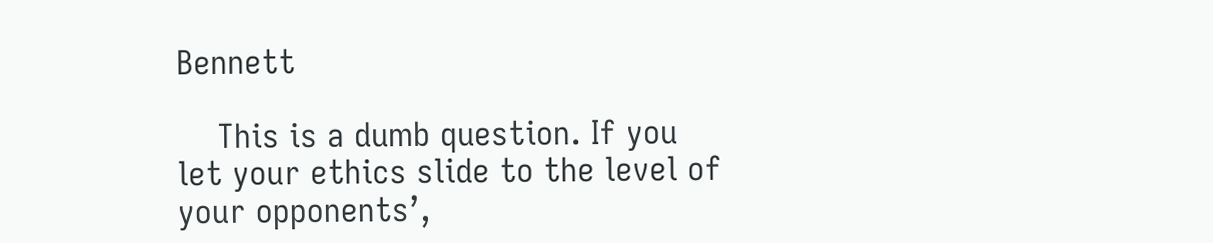Bennett

    This is a dumb question. If you let your ethics slide to the level of your opponents’,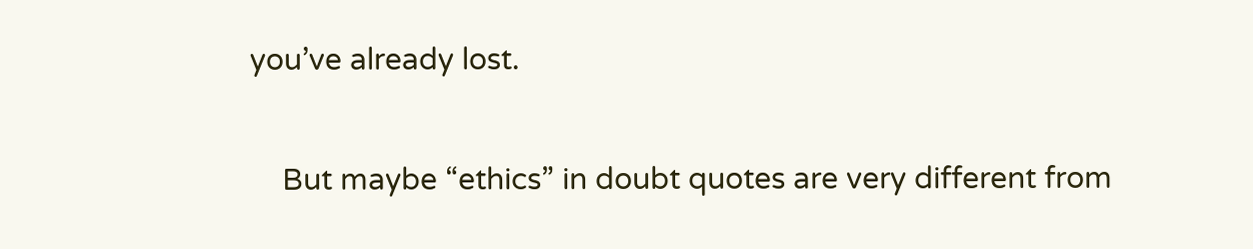you’ve already lost.

    But maybe “ethics” in doubt quotes are very different from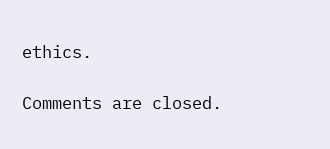ethics.

Comments are closed.